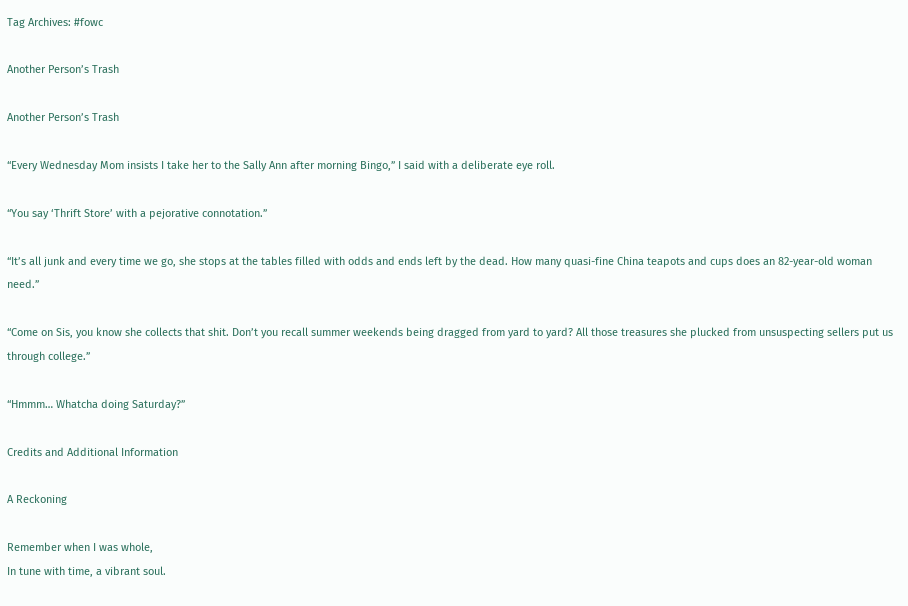Tag Archives: #fowc

Another Person’s Trash

Another Person’s Trash

“Every Wednesday Mom insists I take her to the Sally Ann after morning Bingo,” I said with a deliberate eye roll.

“You say ‘Thrift Store’ with a pejorative connotation.”

“It’s all junk and every time we go, she stops at the tables filled with odds and ends left by the dead. How many quasi-fine China teapots and cups does an 82-year-old woman need.”

“Come on Sis, you know she collects that shit. Don’t you recall summer weekends being dragged from yard to yard? All those treasures she plucked from unsuspecting sellers put us through college.”

“Hmmm… Whatcha doing Saturday?”

Credits and Additional Information

A Reckoning

Remember when I was whole,
In tune with time, a vibrant soul.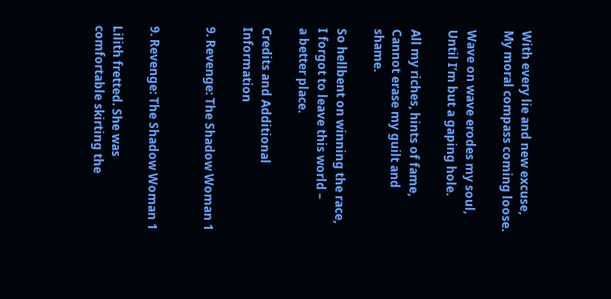With every lie and new excuse,
My moral compass coming loose.

Wave on wave erodes my soul,
Until I’m but a gaping hole.

All my riches, hints of fame,
Cannot erase my guilt and shame.

So hellbent on winning the race,
I forgot to leave this world –
a better place.

Credits and Additional Information

9. Revenge: The Shadow Woman 1


9. Revenge: The Shadow Woman 1

Lilith fretted. She was comfortable skirting the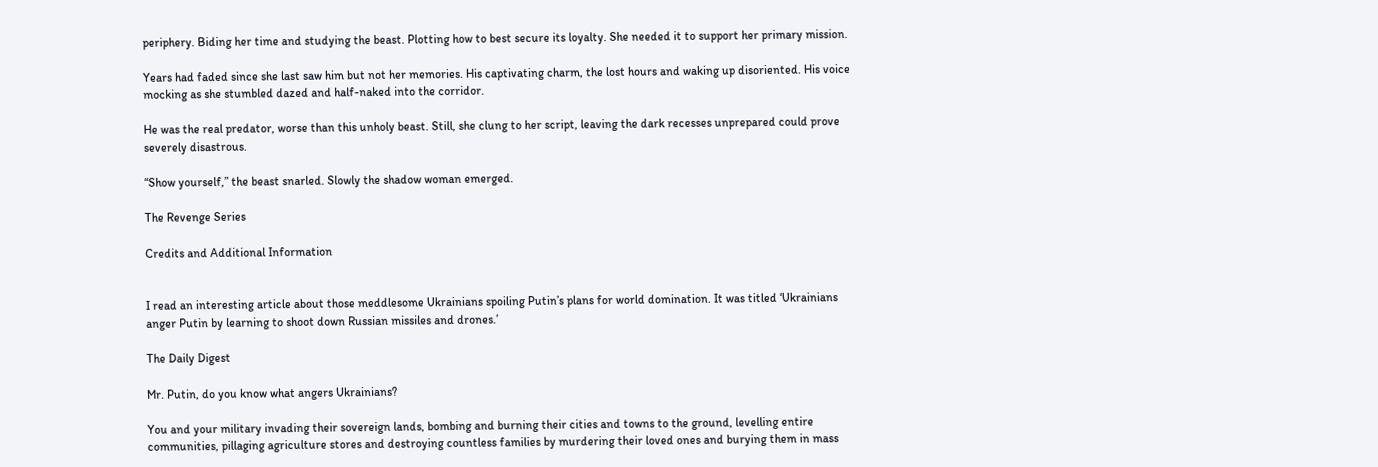periphery. Biding her time and studying the beast. Plotting how to best secure its loyalty. She needed it to support her primary mission.

Years had faded since she last saw him but not her memories. His captivating charm, the lost hours and waking up disoriented. His voice mocking as she stumbled dazed and half-naked into the corridor.

He was the real predator, worse than this unholy beast. Still, she clung to her script, leaving the dark recesses unprepared could prove severely disastrous.

“Show yourself,” the beast snarled. Slowly the shadow woman emerged.

The Revenge Series

Credits and Additional Information


I read an interesting article about those meddlesome Ukrainians spoiling Putin’s plans for world domination. It was titled ‘Ukrainians anger Putin by learning to shoot down Russian missiles and drones.’

The Daily Digest

Mr. Putin, do you know what angers Ukrainians?

You and your military invading their sovereign lands, bombing and burning their cities and towns to the ground, levelling entire communities, pillaging agriculture stores and destroying countless families by murdering their loved ones and burying them in mass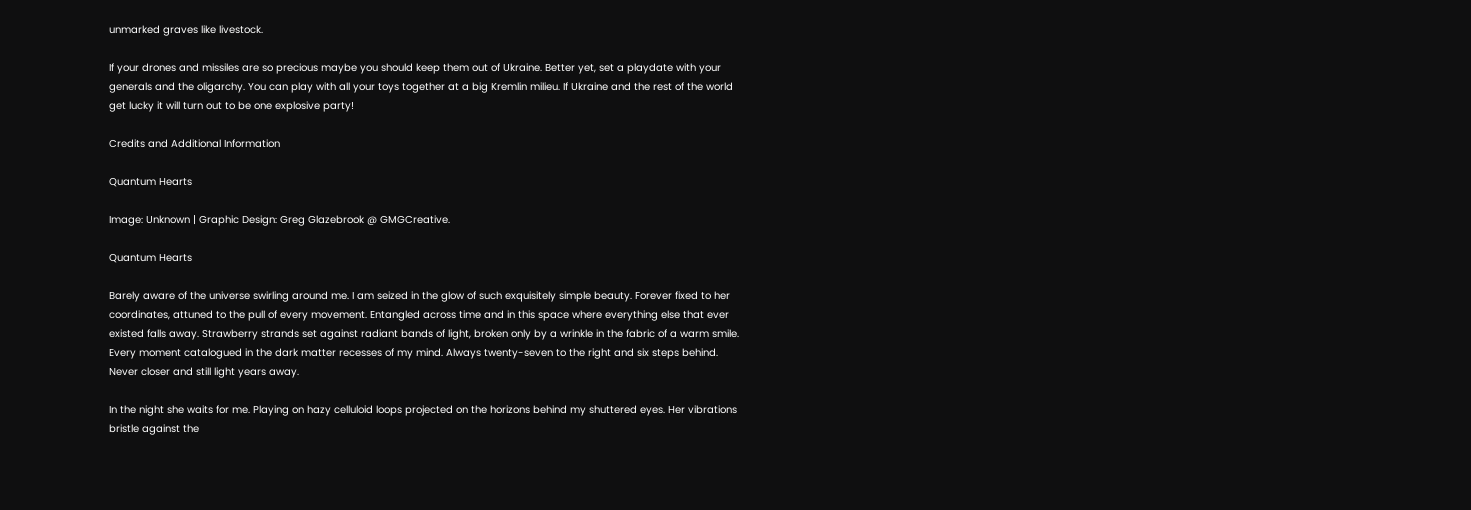unmarked graves like livestock.

If your drones and missiles are so precious maybe you should keep them out of Ukraine. Better yet, set a playdate with your generals and the oligarchy. You can play with all your toys together at a big Kremlin milieu. If Ukraine and the rest of the world get lucky it will turn out to be one explosive party!

Credits and Additional Information

Quantum Hearts

Image: Unknown | Graphic Design: Greg Glazebrook @ GMGCreative.

Quantum Hearts

Barely aware of the universe swirling around me. I am seized in the glow of such exquisitely simple beauty. Forever fixed to her coordinates, attuned to the pull of every movement. Entangled across time and in this space where everything else that ever existed falls away. Strawberry strands set against radiant bands of light, broken only by a wrinkle in the fabric of a warm smile. Every moment catalogued in the dark matter recesses of my mind. Always twenty-seven to the right and six steps behind. Never closer and still light years away.

In the night she waits for me. Playing on hazy celluloid loops projected on the horizons behind my shuttered eyes. Her vibrations bristle against the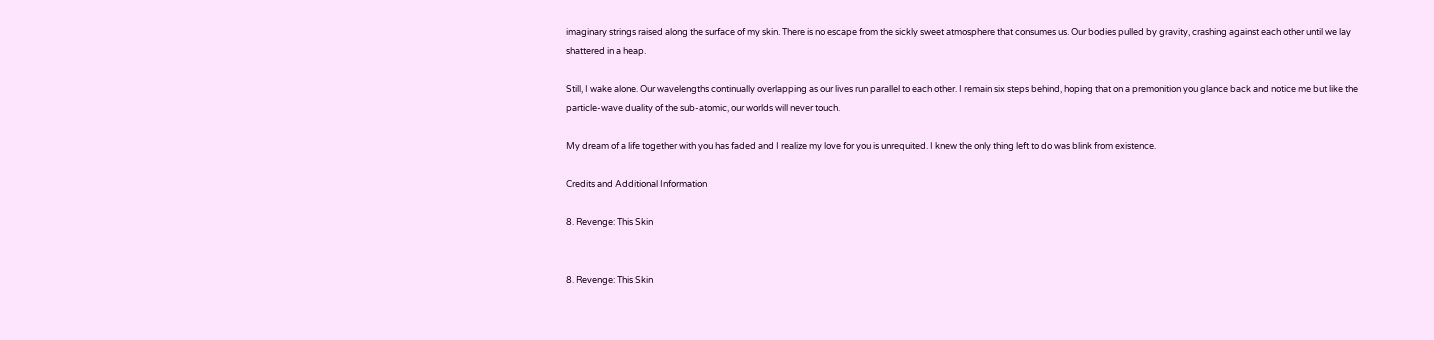imaginary strings raised along the surface of my skin. There is no escape from the sickly sweet atmosphere that consumes us. Our bodies pulled by gravity, crashing against each other until we lay shattered in a heap.

Still, I wake alone. Our wavelengths continually overlapping as our lives run parallel to each other. I remain six steps behind, hoping that on a premonition you glance back and notice me but like the particle-wave duality of the sub-atomic, our worlds will never touch.

My dream of a life together with you has faded and I realize my love for you is unrequited. I knew the only thing left to do was blink from existence.

Credits and Additional Information

8. Revenge: This Skin


8. Revenge: This Skin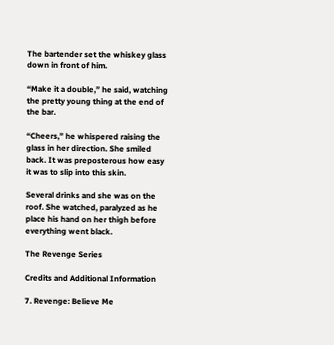The bartender set the whiskey glass down in front of him.

“Make it a double,” he said, watching the pretty young thing at the end of the bar.

“Cheers,” he whispered raising the glass in her direction. She smiled back. It was preposterous how easy it was to slip into this skin.

Several drinks and she was on the roof. She watched, paralyzed as he place his hand on her thigh before everything went black.

The Revenge Series

Credits and Additional Information

7. Revenge: Believe Me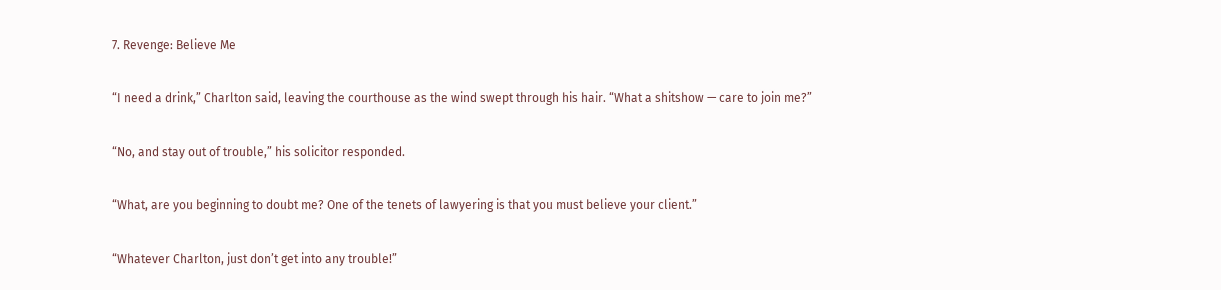7. Revenge: Believe Me

“I need a drink,” Charlton said, leaving the courthouse as the wind swept through his hair. “What a shitshow — care to join me?”

“No, and stay out of trouble,” his solicitor responded.

“What, are you beginning to doubt me? One of the tenets of lawyering is that you must believe your client.”

“Whatever Charlton, just don’t get into any trouble!”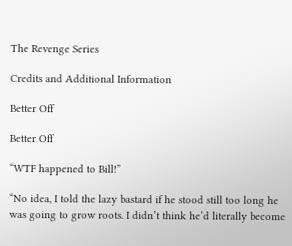The Revenge Series

Credits and Additional Information

Better Off

Better Off

“WTF happened to Bill!”

“No idea, I told the lazy bastard if he stood still too long he was going to grow roots. I didn’t think he’d literally become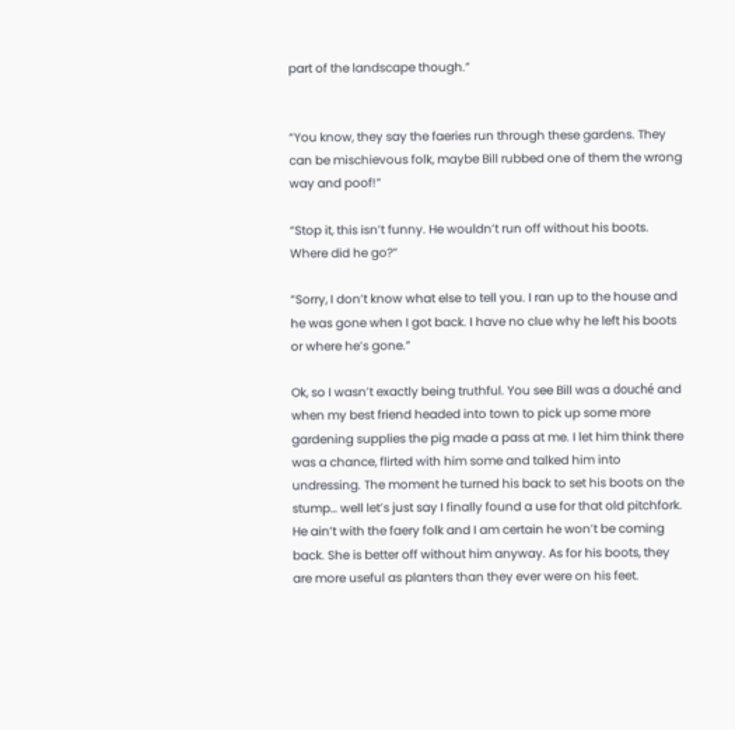part of the landscape though.”


“You know, they say the faeries run through these gardens. They can be mischievous folk, maybe Bill rubbed one of them the wrong way and poof!”

“Stop it, this isn’t funny. He wouldn’t run off without his boots. Where did he go?”

“Sorry, I don’t know what else to tell you. I ran up to the house and he was gone when I got back. I have no clue why he left his boots or where he’s gone.”

Ok, so I wasn’t exactly being truthful. You see Bill was a douché and when my best friend headed into town to pick up some more gardening supplies the pig made a pass at me. I let him think there was a chance, flirted with him some and talked him into undressing. The moment he turned his back to set his boots on the stump… well let’s just say I finally found a use for that old pitchfork. He ain’t with the faery folk and I am certain he won’t be coming back. She is better off without him anyway. As for his boots, they are more useful as planters than they ever were on his feet.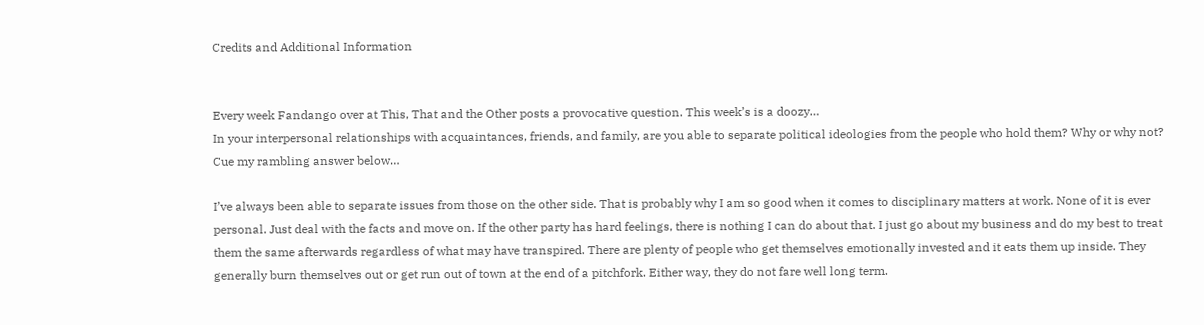Credits and Additional Information


Every week Fandango over at This, That and the Other posts a provocative question. This week’s is a doozy…
In your interpersonal relationships with acquaintances, friends, and family, are you able to separate political ideologies from the people who hold them? Why or why not?
Cue my rambling answer below…

I’ve always been able to separate issues from those on the other side. That is probably why I am so good when it comes to disciplinary matters at work. None of it is ever personal. Just deal with the facts and move on. If the other party has hard feelings, there is nothing I can do about that. I just go about my business and do my best to treat them the same afterwards regardless of what may have transpired. There are plenty of people who get themselves emotionally invested and it eats them up inside. They generally burn themselves out or get run out of town at the end of a pitchfork. Either way, they do not fare well long term.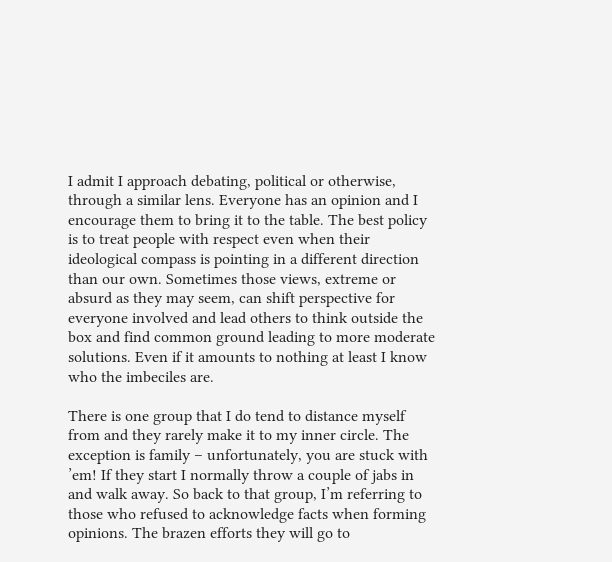I admit I approach debating, political or otherwise, through a similar lens. Everyone has an opinion and I encourage them to bring it to the table. The best policy is to treat people with respect even when their ideological compass is pointing in a different direction than our own. Sometimes those views, extreme or absurd as they may seem, can shift perspective for everyone involved and lead others to think outside the box and find common ground leading to more moderate solutions. Even if it amounts to nothing at least I know who the imbeciles are.

There is one group that I do tend to distance myself from and they rarely make it to my inner circle. The exception is family – unfortunately, you are stuck with ’em! If they start I normally throw a couple of jabs in and walk away. So back to that group, I’m referring to those who refused to acknowledge facts when forming opinions. The brazen efforts they will go to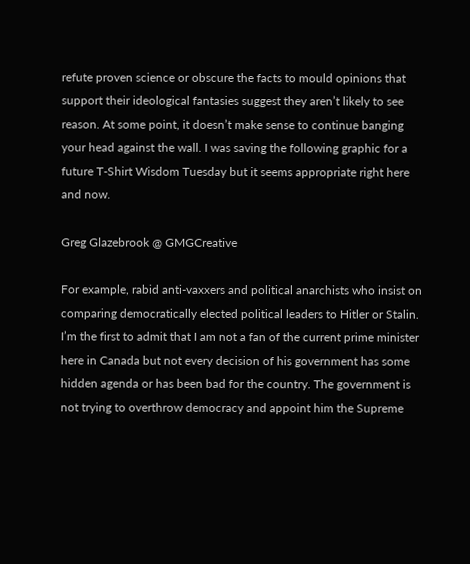refute proven science or obscure the facts to mould opinions that support their ideological fantasies suggest they aren’t likely to see reason. At some point, it doesn’t make sense to continue banging your head against the wall. I was saving the following graphic for a future T-Shirt Wisdom Tuesday but it seems appropriate right here and now.

Greg Glazebrook @ GMGCreative

For example, rabid anti-vaxxers and political anarchists who insist on comparing democratically elected political leaders to Hitler or Stalin. I’m the first to admit that I am not a fan of the current prime minister here in Canada but not every decision of his government has some hidden agenda or has been bad for the country. The government is not trying to overthrow democracy and appoint him the Supreme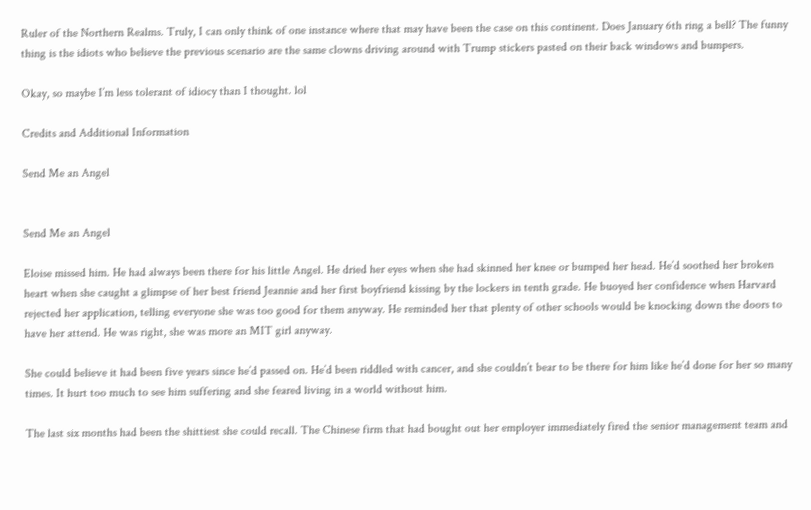Ruler of the Northern Realms. Truly, I can only think of one instance where that may have been the case on this continent. Does January 6th ring a bell? The funny thing is the idiots who believe the previous scenario are the same clowns driving around with Trump stickers pasted on their back windows and bumpers.

Okay, so maybe I’m less tolerant of idiocy than I thought. lol

Credits and Additional Information

Send Me an Angel


Send Me an Angel

Eloise missed him. He had always been there for his little Angel. He dried her eyes when she had skinned her knee or bumped her head. He’d soothed her broken heart when she caught a glimpse of her best friend Jeannie and her first boyfriend kissing by the lockers in tenth grade. He buoyed her confidence when Harvard rejected her application, telling everyone she was too good for them anyway. He reminded her that plenty of other schools would be knocking down the doors to have her attend. He was right, she was more an MIT girl anyway.

She could believe it had been five years since he’d passed on. He’d been riddled with cancer, and she couldn’t bear to be there for him like he’d done for her so many times. It hurt too much to see him suffering and she feared living in a world without him.

The last six months had been the shittiest she could recall. The Chinese firm that had bought out her employer immediately fired the senior management team and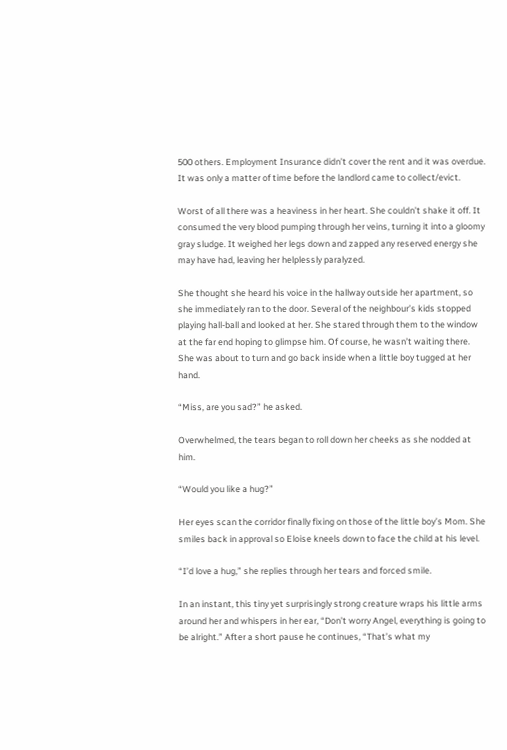500 others. Employment Insurance didn’t cover the rent and it was overdue. It was only a matter of time before the landlord came to collect/evict.

Worst of all there was a heaviness in her heart. She couldn’t shake it off. It consumed the very blood pumping through her veins, turning it into a gloomy gray sludge. It weighed her legs down and zapped any reserved energy she may have had, leaving her helplessly paralyzed.

She thought she heard his voice in the hallway outside her apartment, so she immediately ran to the door. Several of the neighbour’s kids stopped playing hall-ball and looked at her. She stared through them to the window at the far end hoping to glimpse him. Of course, he wasn’t waiting there. She was about to turn and go back inside when a little boy tugged at her hand.

“Miss, are you sad?” he asked.

Overwhelmed, the tears began to roll down her cheeks as she nodded at him.

“Would you like a hug?”

Her eyes scan the corridor finally fixing on those of the little boy’s Mom. She smiles back in approval so Eloise kneels down to face the child at his level.

“I’d love a hug,” she replies through her tears and forced smile.

In an instant, this tiny yet surprisingly strong creature wraps his little arms around her and whispers in her ear, “Don’t worry Angel, everything is going to be alright.” After a short pause he continues, “That’s what my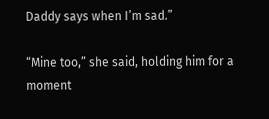Daddy says when I’m sad.”

“Mine too,” she said, holding him for a moment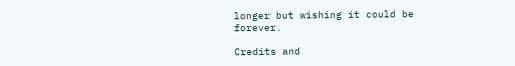longer but wishing it could be forever.

Credits and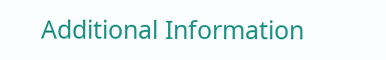Additional Information